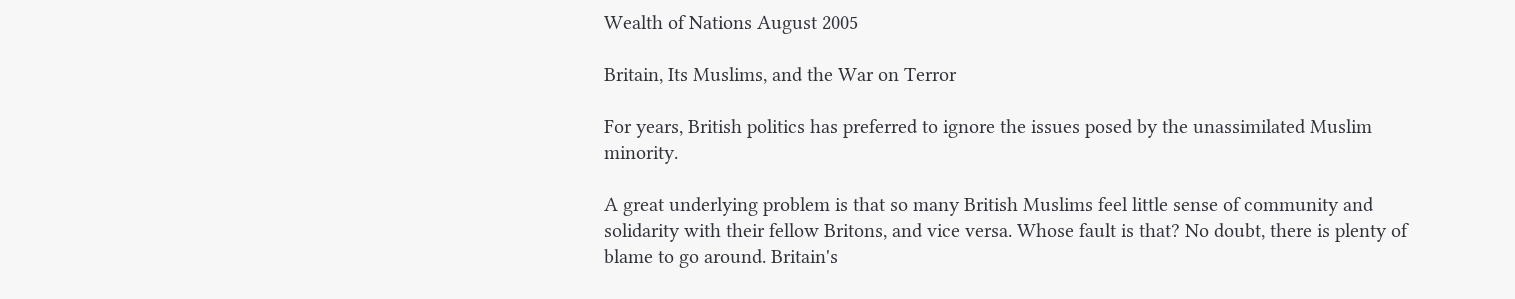Wealth of Nations August 2005

Britain, Its Muslims, and the War on Terror

For years, British politics has preferred to ignore the issues posed by the unassimilated Muslim minority.

A great underlying problem is that so many British Muslims feel little sense of community and solidarity with their fellow Britons, and vice versa. Whose fault is that? No doubt, there is plenty of blame to go around. Britain's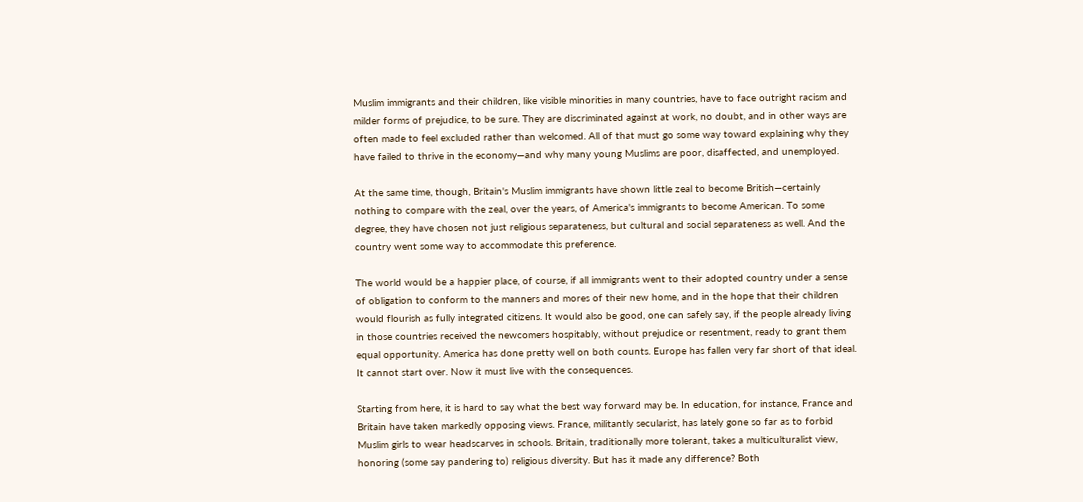Muslim immigrants and their children, like visible minorities in many countries, have to face outright racism and milder forms of prejudice, to be sure. They are discriminated against at work, no doubt, and in other ways are often made to feel excluded rather than welcomed. All of that must go some way toward explaining why they have failed to thrive in the economy—and why many young Muslims are poor, disaffected, and unemployed.

At the same time, though, Britain's Muslim immigrants have shown little zeal to become British—certainly nothing to compare with the zeal, over the years, of America's immigrants to become American. To some degree, they have chosen not just religious separateness, but cultural and social separateness as well. And the country went some way to accommodate this preference.

The world would be a happier place, of course, if all immigrants went to their adopted country under a sense of obligation to conform to the manners and mores of their new home, and in the hope that their children would flourish as fully integrated citizens. It would also be good, one can safely say, if the people already living in those countries received the newcomers hospitably, without prejudice or resentment, ready to grant them equal opportunity. America has done pretty well on both counts. Europe has fallen very far short of that ideal. It cannot start over. Now it must live with the consequences.

Starting from here, it is hard to say what the best way forward may be. In education, for instance, France and Britain have taken markedly opposing views. France, militantly secularist, has lately gone so far as to forbid Muslim girls to wear headscarves in schools. Britain, traditionally more tolerant, takes a multiculturalist view, honoring (some say pandering to) religious diversity. But has it made any difference? Both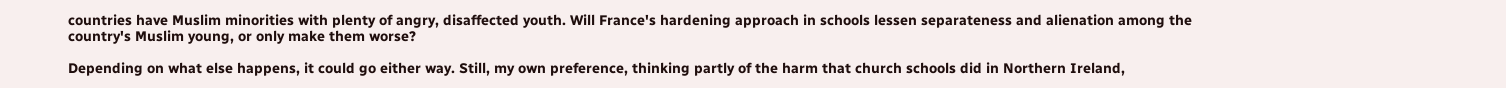countries have Muslim minorities with plenty of angry, disaffected youth. Will France's hardening approach in schools lessen separateness and alienation among the country's Muslim young, or only make them worse?

Depending on what else happens, it could go either way. Still, my own preference, thinking partly of the harm that church schools did in Northern Ireland,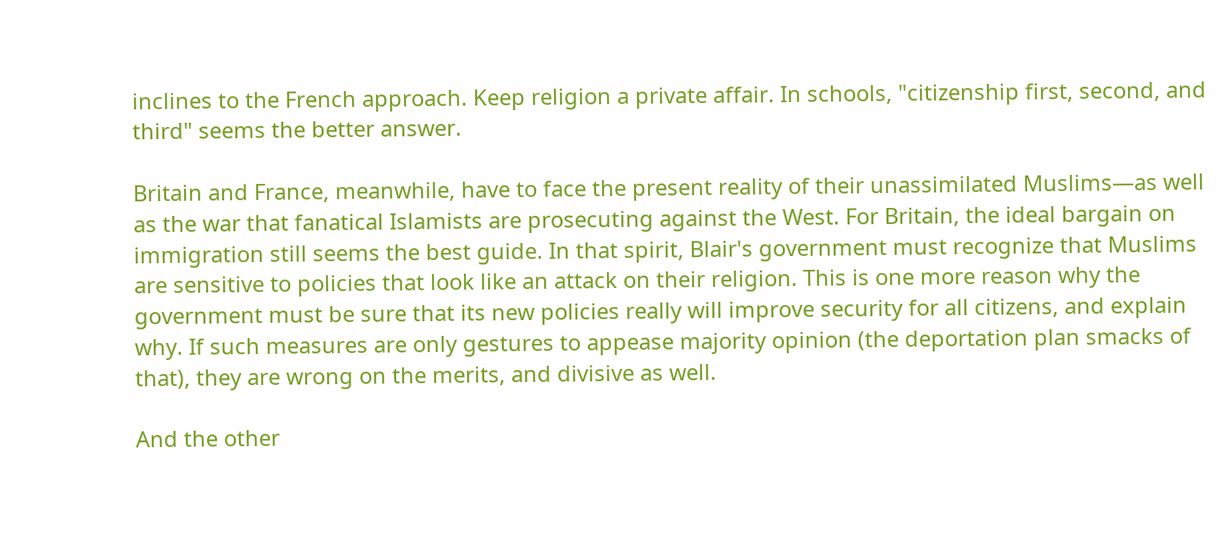inclines to the French approach. Keep religion a private affair. In schools, "citizenship first, second, and third" seems the better answer.

Britain and France, meanwhile, have to face the present reality of their unassimilated Muslims—as well as the war that fanatical Islamists are prosecuting against the West. For Britain, the ideal bargain on immigration still seems the best guide. In that spirit, Blair's government must recognize that Muslims are sensitive to policies that look like an attack on their religion. This is one more reason why the government must be sure that its new policies really will improve security for all citizens, and explain why. If such measures are only gestures to appease majority opinion (the deportation plan smacks of that), they are wrong on the merits, and divisive as well.

And the other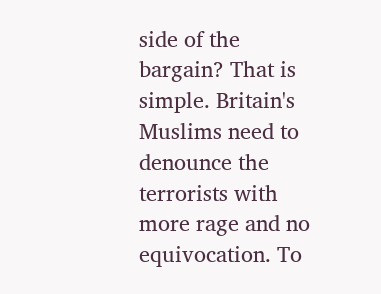side of the bargain? That is simple. Britain's Muslims need to denounce the terrorists with more rage and no equivocation. To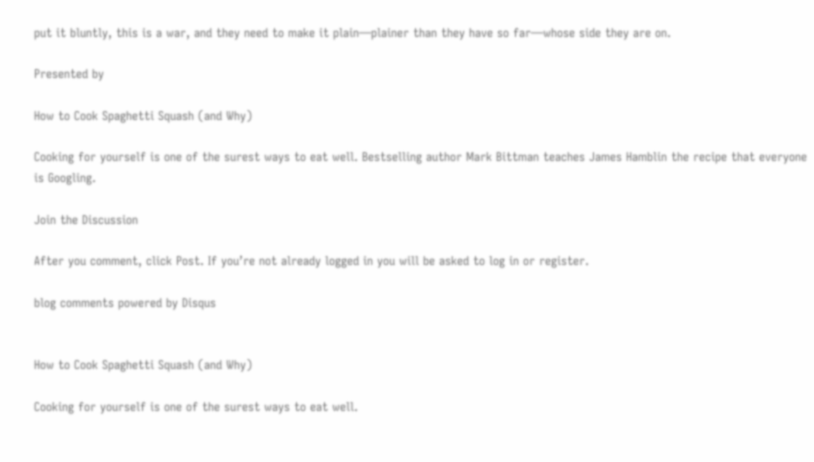put it bluntly, this is a war, and they need to make it plain—plainer than they have so far—whose side they are on.

Presented by

How to Cook Spaghetti Squash (and Why)

Cooking for yourself is one of the surest ways to eat well. Bestselling author Mark Bittman teaches James Hamblin the recipe that everyone is Googling.

Join the Discussion

After you comment, click Post. If you’re not already logged in you will be asked to log in or register.

blog comments powered by Disqus


How to Cook Spaghetti Squash (and Why)

Cooking for yourself is one of the surest ways to eat well.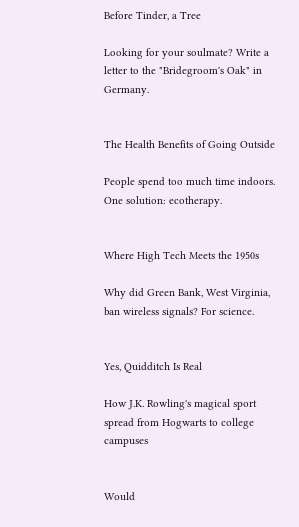Before Tinder, a Tree

Looking for your soulmate? Write a letter to the "Bridegroom's Oak" in Germany.


The Health Benefits of Going Outside

People spend too much time indoors. One solution: ecotherapy.


Where High Tech Meets the 1950s

Why did Green Bank, West Virginia, ban wireless signals? For science.


Yes, Quidditch Is Real

How J.K. Rowling's magical sport spread from Hogwarts to college campuses


Would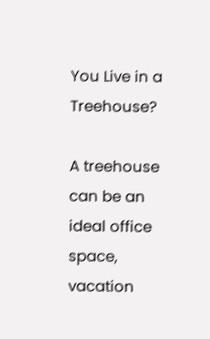You Live in a Treehouse?

A treehouse can be an ideal office space, vacation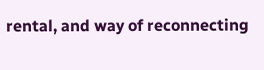rental, and way of reconnecting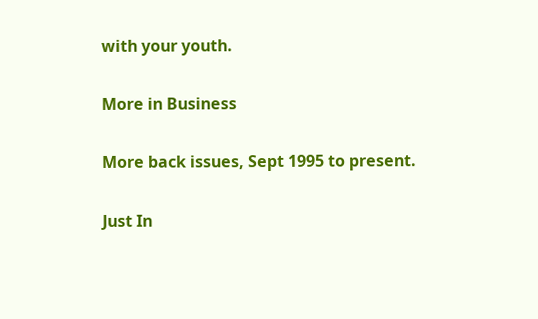with your youth.

More in Business

More back issues, Sept 1995 to present.

Just In